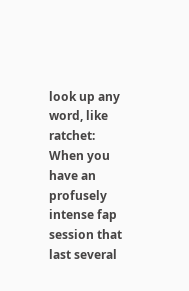look up any word, like ratchet:
When you have an profusely intense fap session that last several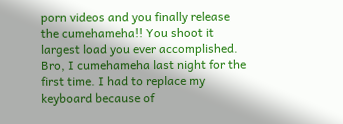porn videos and you finally release the cumehameha!! You shoot it largest load you ever accomplished.
Bro, I cumehameha last night for the first time. I had to replace my keyboard because of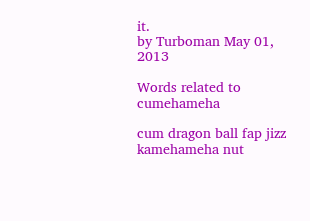it.
by Turboman May 01, 2013

Words related to cumehameha

cum dragon ball fap jizz kamehameha nut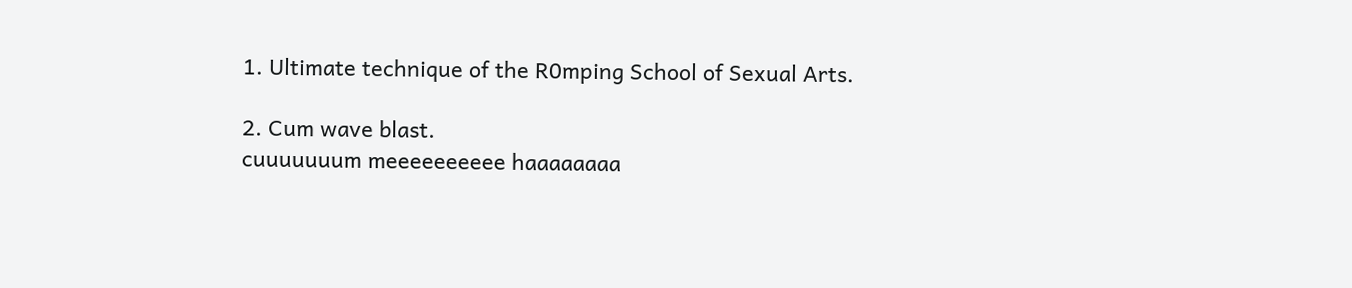1. Ultimate technique of the R0mping School of Sexual Arts.

2. Cum wave blast.
cuuuuuuum meeeeeeeeee haaaaaaaa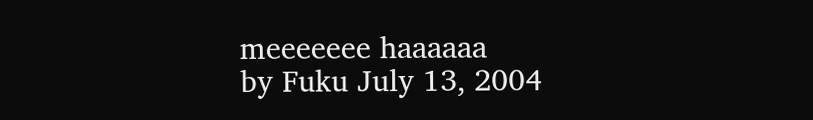meeeeeee haaaaaa
by Fuku July 13, 2004